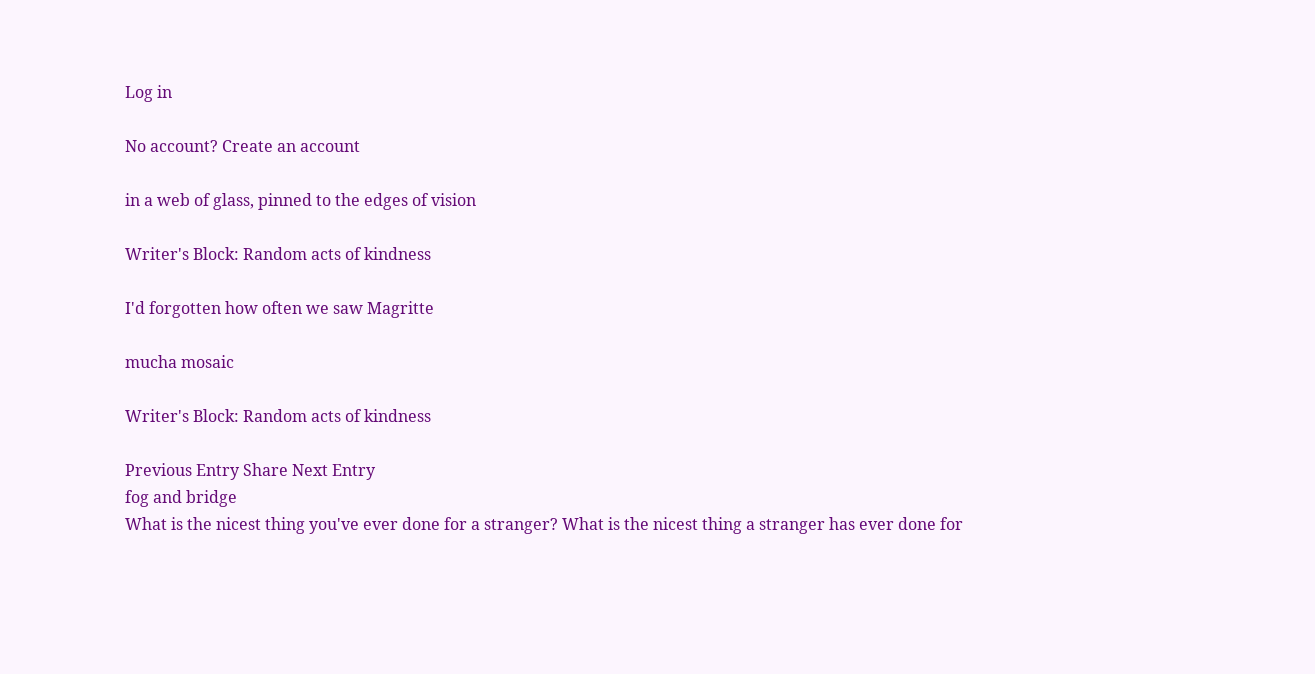Log in

No account? Create an account

in a web of glass, pinned to the edges of vision

Writer's Block: Random acts of kindness

I'd forgotten how often we saw Magritte

mucha mosaic

Writer's Block: Random acts of kindness

Previous Entry Share Next Entry
fog and bridge
What is the nicest thing you've ever done for a stranger? What is the nicest thing a stranger has ever done for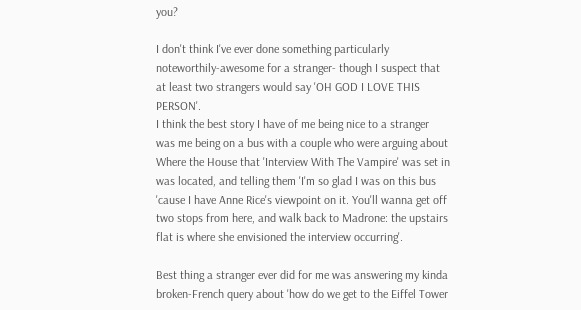you?

I don't think I've ever done something particularly noteworthily-awesome for a stranger- though I suspect that at least two strangers would say 'OH GOD I LOVE THIS PERSON'.
I think the best story I have of me being nice to a stranger was me being on a bus with a couple who were arguing about Where the House that 'Interview With The Vampire' was set in was located, and telling them 'I'm so glad I was on this bus 'cause I have Anne Rice's viewpoint on it. You'll wanna get off two stops from here, and walk back to Madrone: the upstairs flat is where she envisioned the interview occurring'.

Best thing a stranger ever did for me was answering my kinda broken-French query about 'how do we get to the Eiffel Tower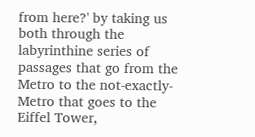from here?' by taking us both through the labyrinthine series of passages that go from the Metro to the not-exactly-Metro that goes to the Eiffel Tower,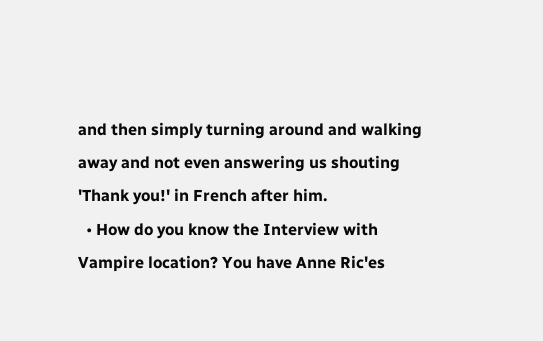and then simply turning around and walking away and not even answering us shouting 'Thank you!' in French after him.
  • How do you know the Interview with Vampire location? You have Anne Ric'es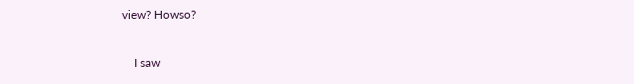view? Howso?

    I saw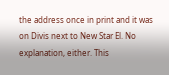the address once in print and it was on Divis next to New Star El. No explanation, either. This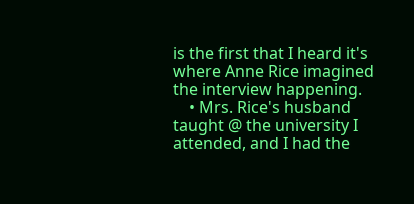is the first that I heard it's where Anne Rice imagined the interview happening.
    • Mrs. Rice's husband taught @ the university I attended, and I had the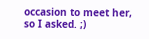occasion to meet her, so I asked. ;)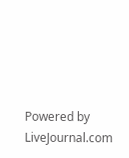Powered by LiveJournal.com